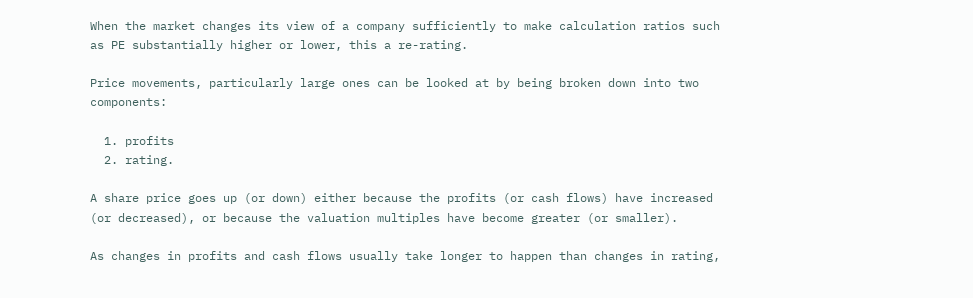When the market changes its view of a company sufficiently to make calculation ratios such as PE substantially higher or lower, this a re-rating.

Price movements, particularly large ones can be looked at by being broken down into two components:

  1. profits
  2. rating.

A share price goes up (or down) either because the profits (or cash flows) have increased (or decreased), or because the valuation multiples have become greater (or smaller).

As changes in profits and cash flows usually take longer to happen than changes in rating,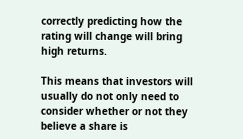correctly predicting how the rating will change will bring high returns.

This means that investors will usually do not only need to consider whether or not they believe a share is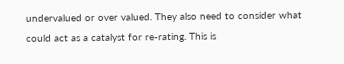undervalued or over valued. They also need to consider what could act as a catalyst for re-rating. This is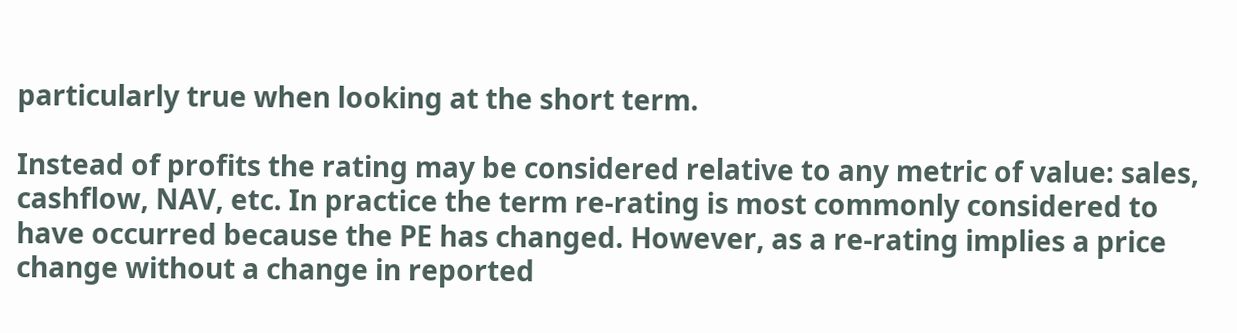particularly true when looking at the short term.

Instead of profits the rating may be considered relative to any metric of value: sales, cashflow, NAV, etc. In practice the term re-rating is most commonly considered to have occurred because the PE has changed. However, as a re-rating implies a price change without a change in reported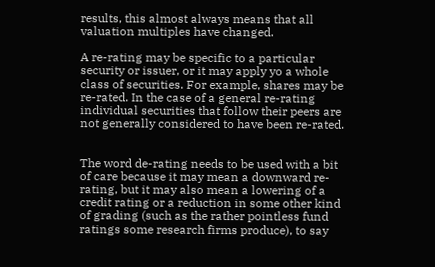results, this almost always means that all valuation multiples have changed.

A re-rating may be specific to a particular security or issuer, or it may apply yo a whole class of securities. For example, shares may be re-rated. In the case of a general re-rating individual securities that follow their peers are not generally considered to have been re-rated.


The word de-rating needs to be used with a bit of care because it may mean a downward re-rating, but it may also mean a lowering of a credit rating or a reduction in some other kind of grading (such as the rather pointless fund ratings some research firms produce), to say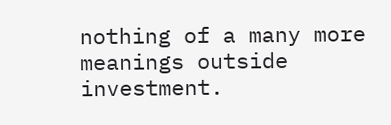nothing of a many more meanings outside investment.